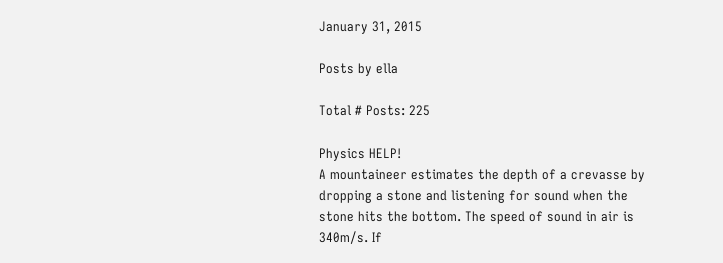January 31, 2015

Posts by ella

Total # Posts: 225

Physics HELP!
A mountaineer estimates the depth of a crevasse by dropping a stone and listening for sound when the stone hits the bottom. The speed of sound in air is 340m/s. If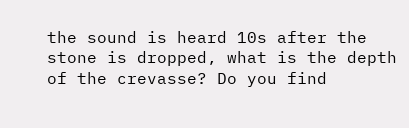the sound is heard 10s after the stone is dropped, what is the depth of the crevasse? Do you find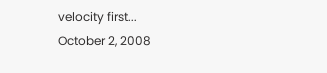velocity first...
October 2, 2008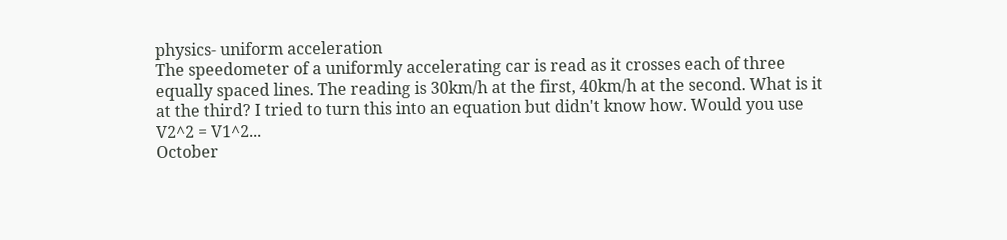physics- uniform acceleration
The speedometer of a uniformly accelerating car is read as it crosses each of three equally spaced lines. The reading is 30km/h at the first, 40km/h at the second. What is it at the third? I tried to turn this into an equation but didn't know how. Would you use V2^2 = V1^2...
October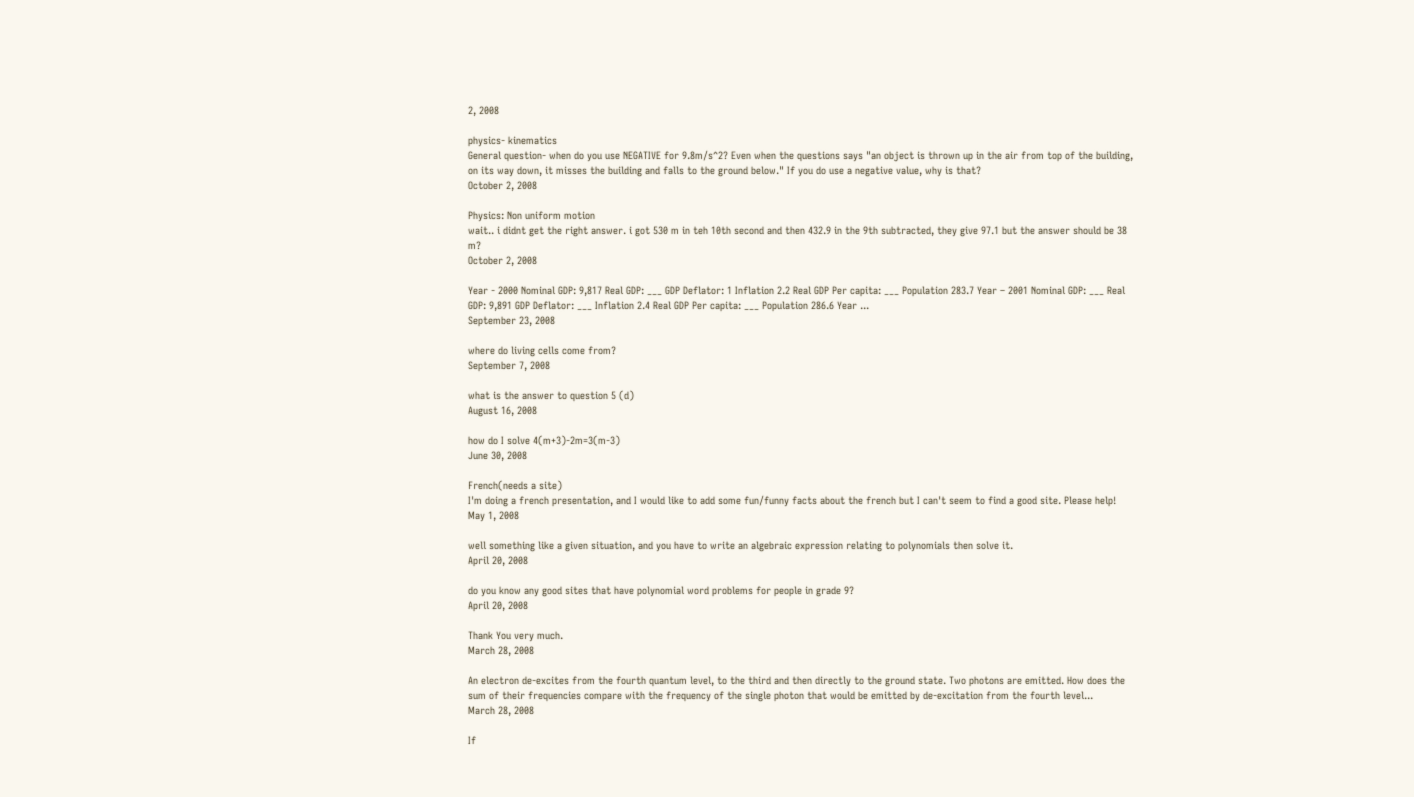2, 2008

physics- kinematics
General question- when do you use NEGATIVE for 9.8m/s^2? Even when the questions says "an object is thrown up in the air from top of the building, on its way down, it misses the building and falls to the ground below." If you do use a negative value, why is that?
October 2, 2008

Physics: Non uniform motion
wait.. i didnt get the right answer. i got 530 m in teh 10th second and then 432.9 in the 9th subtracted, they give 97.1 but the answer should be 38 m?
October 2, 2008

Year - 2000 Nominal GDP: 9,817 Real GDP: ___ GDP Deflator: 1 Inflation 2.2 Real GDP Per capita: ___ Population 283.7 Year – 2001 Nominal GDP: ___ Real GDP: 9,891 GDP Deflator: ___ Inflation 2.4 Real GDP Per capita: ___ Population 286.6 Year ...
September 23, 2008

where do living cells come from?
September 7, 2008

what is the answer to question 5 (d)
August 16, 2008

how do I solve 4(m+3)-2m=3(m-3)
June 30, 2008

French(needs a site)
I'm doing a french presentation, and I would like to add some fun/funny facts about the french but I can't seem to find a good site. Please help!
May 1, 2008

well something like a given situation, and you have to write an algebraic expression relating to polynomials then solve it.
April 20, 2008

do you know any good sites that have polynomial word problems for people in grade 9?
April 20, 2008

Thank You very much.
March 28, 2008

An electron de-excites from the fourth quantum level, to the third and then directly to the ground state. Two photons are emitted. How does the sum of their frequencies compare with the frequency of the single photon that would be emitted by de-excitation from the fourth level...
March 28, 2008

If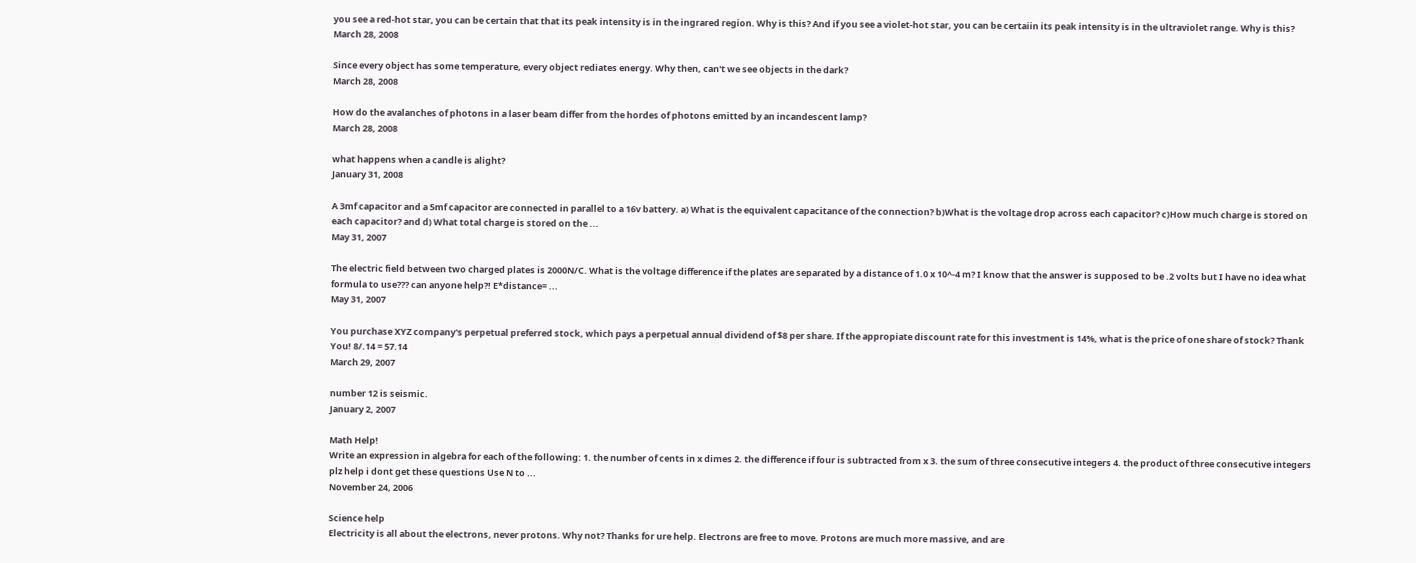you see a red-hot star, you can be certain that that its peak intensity is in the ingrared region. Why is this? And if you see a violet-hot star, you can be certaiin its peak intensity is in the ultraviolet range. Why is this?
March 28, 2008

Since every object has some temperature, every object rediates energy. Why then, can't we see objects in the dark?
March 28, 2008

How do the avalanches of photons in a laser beam differ from the hordes of photons emitted by an incandescent lamp?
March 28, 2008

what happens when a candle is alight?
January 31, 2008

A 3mf capacitor and a 5mf capacitor are connected in parallel to a 16v battery. a) What is the equivalent capacitance of the connection? b)What is the voltage drop across each capacitor? c)How much charge is stored on each capacitor? and d) What total charge is stored on the ...
May 31, 2007

The electric field between two charged plates is 2000N/C. What is the voltage difference if the plates are separated by a distance of 1.0 x 10^-4 m? I know that the answer is supposed to be .2 volts but I have no idea what formula to use??? can anyone help?! E*distance= ...
May 31, 2007

You purchase XYZ company's perpetual preferred stock, which pays a perpetual annual dividend of $8 per share. If the appropiate discount rate for this investment is 14%, what is the price of one share of stock? Thank You! 8/.14 = 57.14
March 29, 2007

number 12 is seismic.
January 2, 2007

Math Help!
Write an expression in algebra for each of the following: 1. the number of cents in x dimes 2. the difference if four is subtracted from x 3. the sum of three consecutive integers 4. the product of three consecutive integers plz help i dont get these questions Use N to ...
November 24, 2006

Science help
Electricity is all about the electrons, never protons. Why not? Thanks for ure help. Electrons are free to move. Protons are much more massive, and are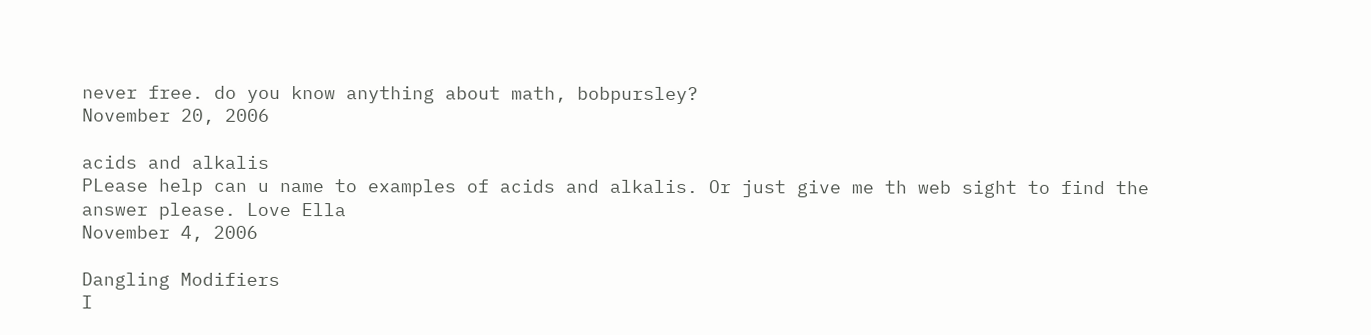never free. do you know anything about math, bobpursley?
November 20, 2006

acids and alkalis
PLease help can u name to examples of acids and alkalis. Or just give me th web sight to find the answer please. Love Ella
November 4, 2006

Dangling Modifiers
I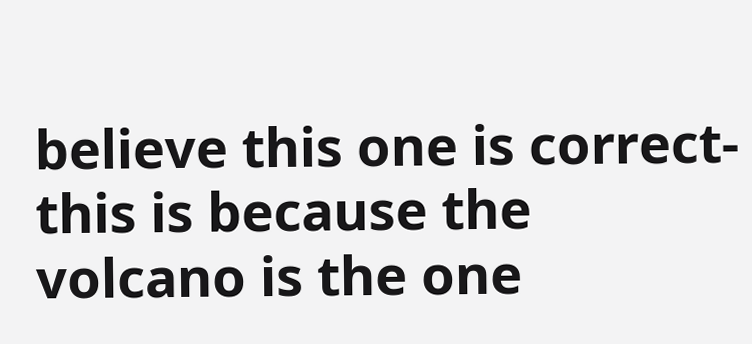believe this one is correct-this is because the volcano is the one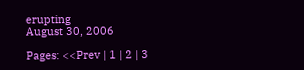erupting
August 30, 2006

Pages: <<Prev | 1 | 2 | 3